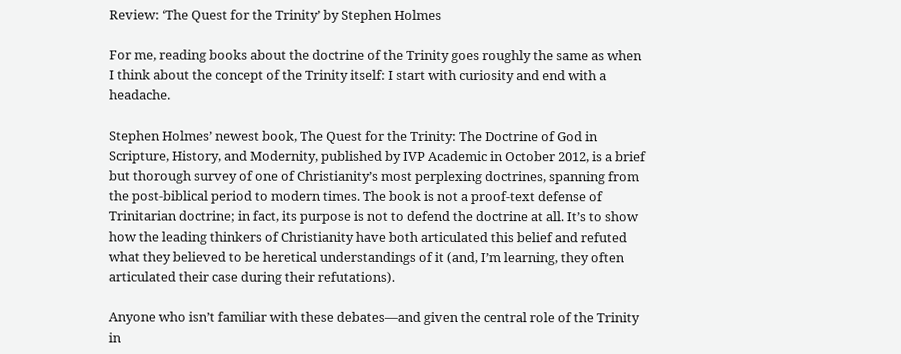Review: ‘The Quest for the Trinity’ by Stephen Holmes

For me, reading books about the doctrine of the Trinity goes roughly the same as when I think about the concept of the Trinity itself: I start with curiosity and end with a headache.

Stephen Holmes’ newest book, The Quest for the Trinity: The Doctrine of God in Scripture, History, and Modernity, published by IVP Academic in October 2012, is a brief but thorough survey of one of Christianity’s most perplexing doctrines, spanning from the post-biblical period to modern times. The book is not a proof-text defense of Trinitarian doctrine; in fact, its purpose is not to defend the doctrine at all. It’s to show how the leading thinkers of Christianity have both articulated this belief and refuted what they believed to be heretical understandings of it (and, I’m learning, they often articulated their case during their refutations).

Anyone who isn’t familiar with these debates—and given the central role of the Trinity in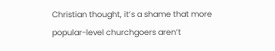Christian thought, it’s a shame that more popular-level churchgoers aren’t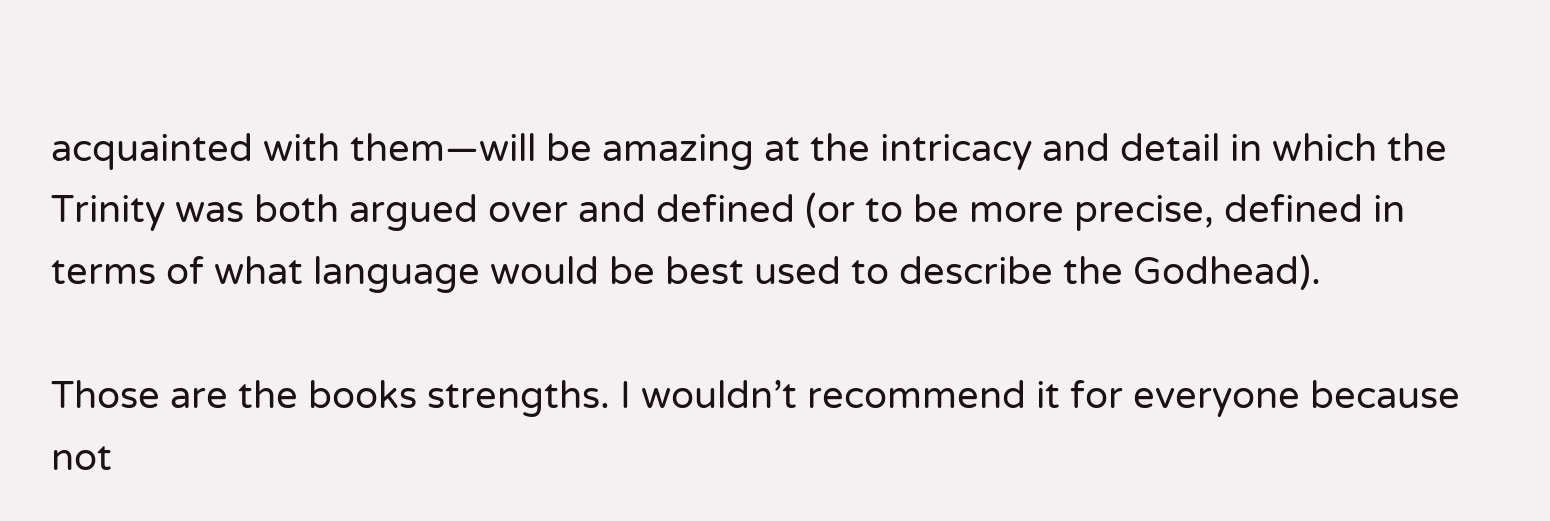acquainted with them—will be amazing at the intricacy and detail in which the Trinity was both argued over and defined (or to be more precise, defined in terms of what language would be best used to describe the Godhead).

Those are the books strengths. I wouldn’t recommend it for everyone because not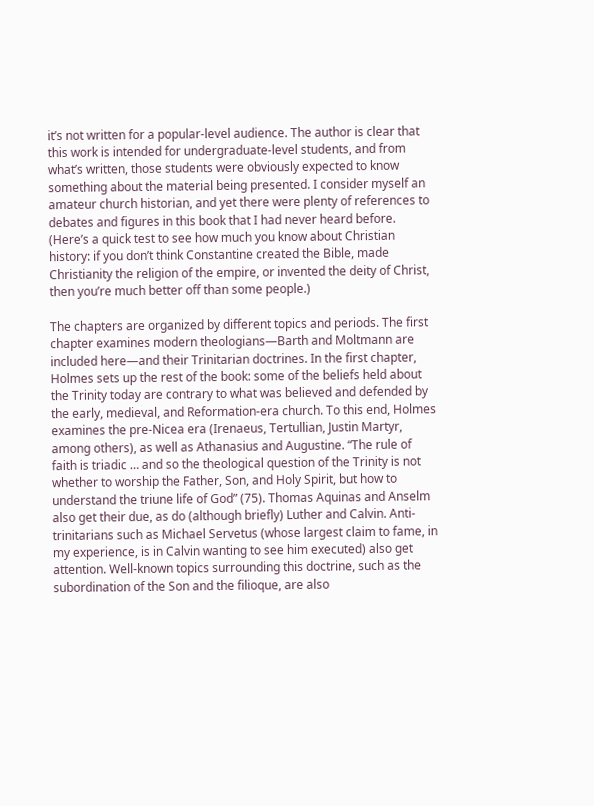it’s not written for a popular-level audience. The author is clear that this work is intended for undergraduate-level students, and from what’s written, those students were obviously expected to know something about the material being presented. I consider myself an amateur church historian, and yet there were plenty of references to debates and figures in this book that I had never heard before. (Here’s a quick test to see how much you know about Christian history: if you don’t think Constantine created the Bible, made Christianity the religion of the empire, or invented the deity of Christ, then you’re much better off than some people.)

The chapters are organized by different topics and periods. The first chapter examines modern theologians—Barth and Moltmann are included here—and their Trinitarian doctrines. In the first chapter, Holmes sets up the rest of the book: some of the beliefs held about the Trinity today are contrary to what was believed and defended by the early, medieval, and Reformation-era church. To this end, Holmes examines the pre-Nicea era (Irenaeus, Tertullian, Justin Martyr, among others), as well as Athanasius and Augustine. “The rule of faith is triadic … and so the theological question of the Trinity is not whether to worship the Father, Son, and Holy Spirit, but how to understand the triune life of God” (75). Thomas Aquinas and Anselm also get their due, as do (although briefly) Luther and Calvin. Anti-trinitarians such as Michael Servetus (whose largest claim to fame, in my experience, is in Calvin wanting to see him executed) also get attention. Well-known topics surrounding this doctrine, such as the subordination of the Son and the filioque, are also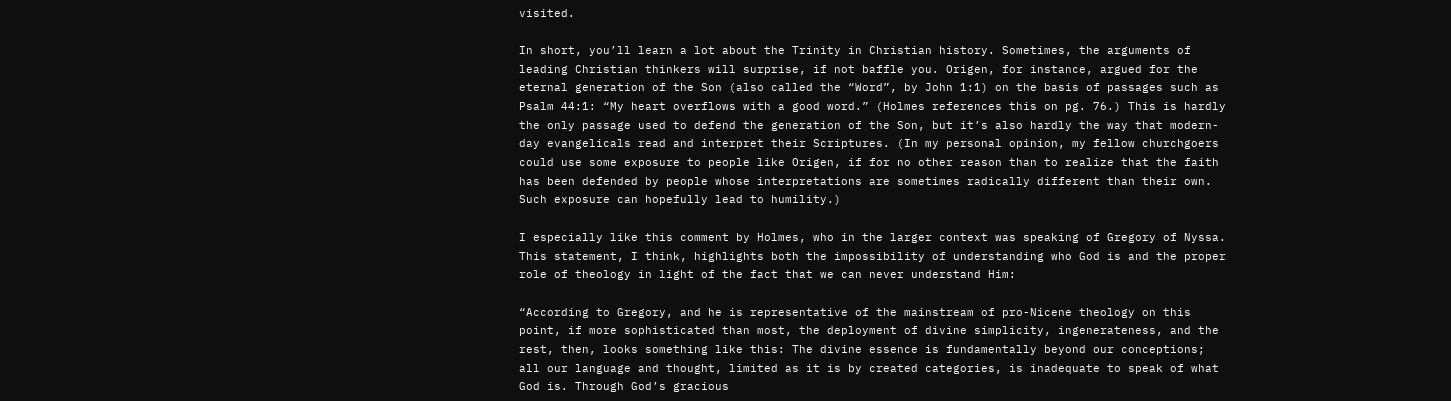visited.

In short, you’ll learn a lot about the Trinity in Christian history. Sometimes, the arguments of leading Christian thinkers will surprise, if not baffle you. Origen, for instance, argued for the eternal generation of the Son (also called the “Word”, by John 1:1) on the basis of passages such as Psalm 44:1: “My heart overflows with a good word.” (Holmes references this on pg. 76.) This is hardly the only passage used to defend the generation of the Son, but it’s also hardly the way that modern-day evangelicals read and interpret their Scriptures. (In my personal opinion, my fellow churchgoers could use some exposure to people like Origen, if for no other reason than to realize that the faith has been defended by people whose interpretations are sometimes radically different than their own. Such exposure can hopefully lead to humility.)

I especially like this comment by Holmes, who in the larger context was speaking of Gregory of Nyssa. This statement, I think, highlights both the impossibility of understanding who God is and the proper role of theology in light of the fact that we can never understand Him:

“According to Gregory, and he is representative of the mainstream of pro-Nicene theology on this point, if more sophisticated than most, the deployment of divine simplicity, ingenerateness, and the rest, then, looks something like this: The divine essence is fundamentally beyond our conceptions; all our language and thought, limited as it is by created categories, is inadequate to speak of what God is. Through God’s gracious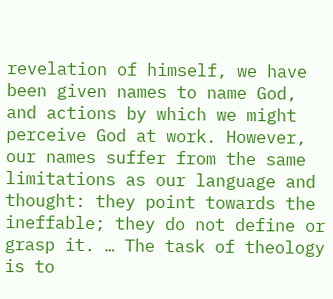revelation of himself, we have been given names to name God, and actions by which we might perceive God at work. However, our names suffer from the same limitations as our language and thought: they point towards the ineffable; they do not define or grasp it. … The task of theology is to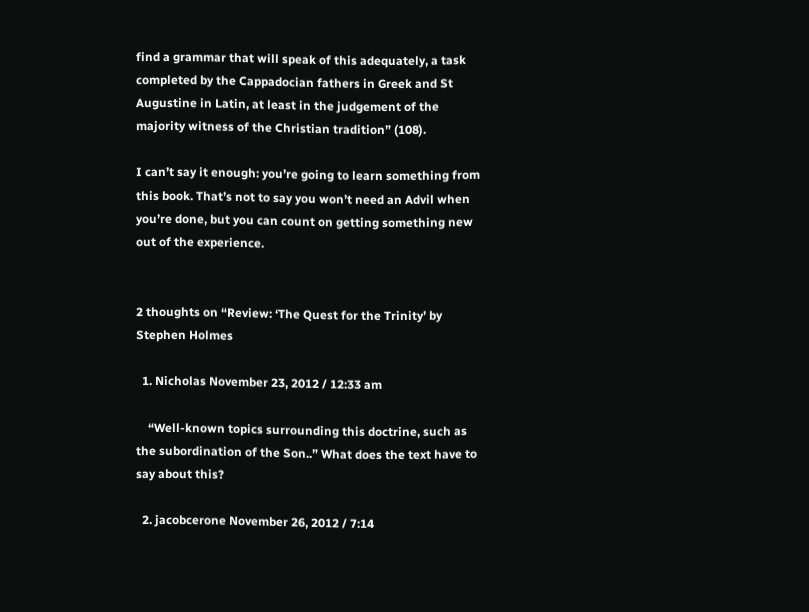find a grammar that will speak of this adequately, a task completed by the Cappadocian fathers in Greek and St Augustine in Latin, at least in the judgement of the majority witness of the Christian tradition” (108).

I can’t say it enough: you’re going to learn something from this book. That’s not to say you won’t need an Advil when you’re done, but you can count on getting something new out of the experience.


2 thoughts on “Review: ‘The Quest for the Trinity’ by Stephen Holmes

  1. Nicholas November 23, 2012 / 12:33 am

    “Well-known topics surrounding this doctrine, such as the subordination of the Son..” What does the text have to say about this?

  2. jacobcerone November 26, 2012 / 7:14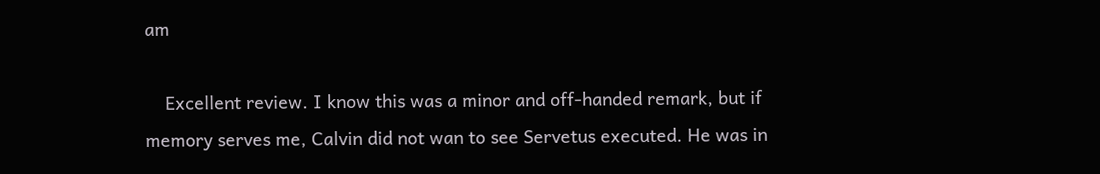am

    Excellent review. I know this was a minor and off-handed remark, but if memory serves me, Calvin did not wan to see Servetus executed. He was in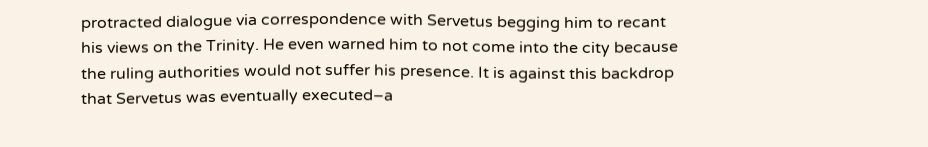protracted dialogue via correspondence with Servetus begging him to recant his views on the Trinity. He even warned him to not come into the city because the ruling authorities would not suffer his presence. It is against this backdrop that Servetus was eventually executed–a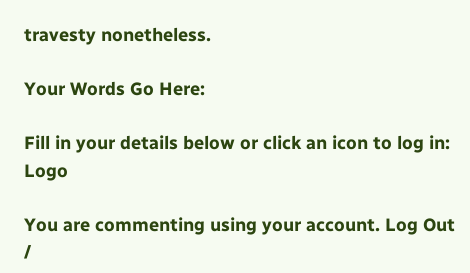travesty nonetheless.

Your Words Go Here:

Fill in your details below or click an icon to log in: Logo

You are commenting using your account. Log Out /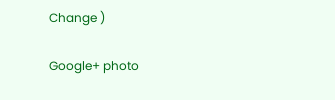Change )

Google+ photo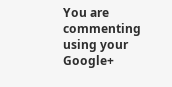You are commenting using your Google+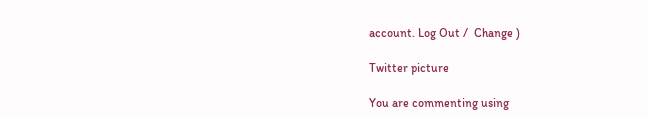account. Log Out /  Change )

Twitter picture

You are commenting using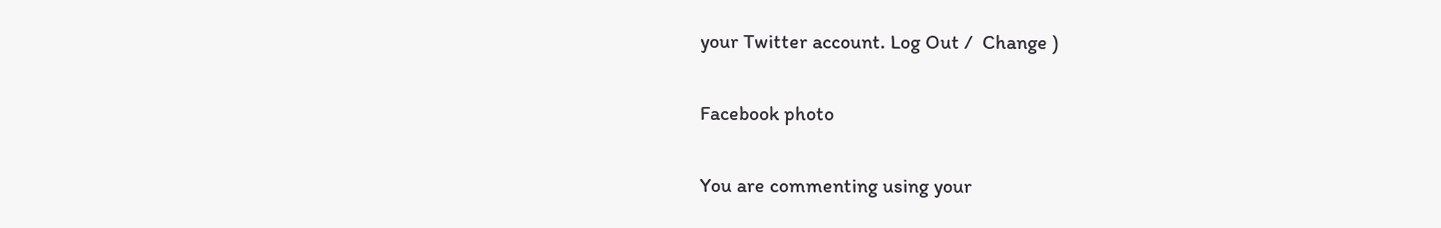your Twitter account. Log Out /  Change )

Facebook photo

You are commenting using your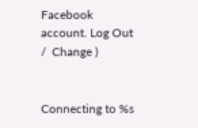Facebook account. Log Out /  Change )


Connecting to %s